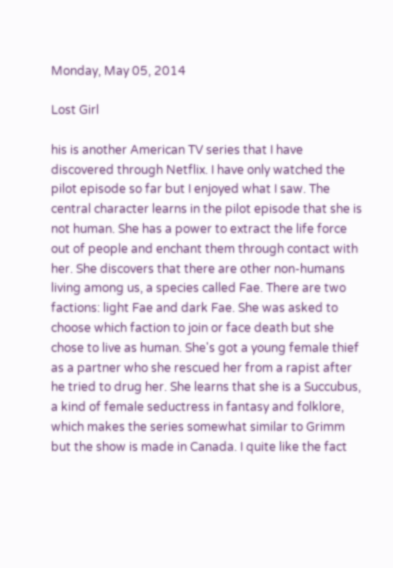Monday, May 05, 2014

Lost Girl

his is another American TV series that I have discovered through Netflix. I have only watched the pilot episode so far but I enjoyed what I saw. The central character learns in the pilot episode that she is not human. She has a power to extract the life force out of people and enchant them through contact with her. She discovers that there are other non-humans living among us, a species called Fae. There are two factions: light Fae and dark Fae. She was asked to choose which faction to join or face death but she chose to live as human. She's got a young female thief as a partner who she rescued her from a rapist after he tried to drug her. She learns that she is a Succubus, a kind of female seductress in fantasy and folklore, which makes the series somewhat similar to Grimm but the show is made in Canada. I quite like the fact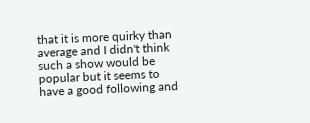that it is more quirky than average and I didn't think such a show would be popular but it seems to have a good following and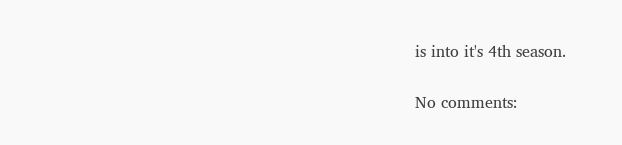is into it's 4th season.

No comments: